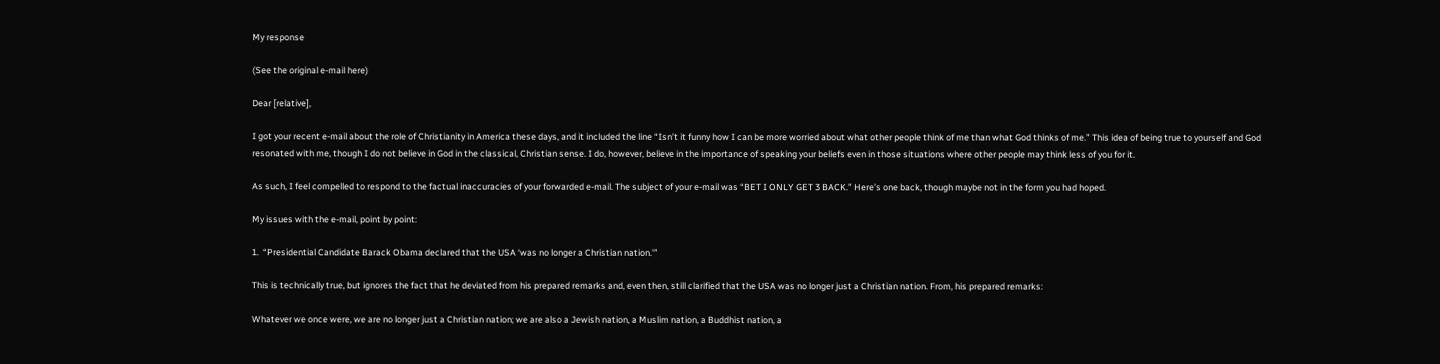My response

(See the original e-mail here)

Dear [relative],

I got your recent e-mail about the role of Christianity in America these days, and it included the line “Isn’t it funny how I can be more worried about what other people think of me than what God thinks of me.” This idea of being true to yourself and God resonated with me, though I do not believe in God in the classical, Christian sense. I do, however, believe in the importance of speaking your beliefs even in those situations where other people may think less of you for it.

As such, I feel compelled to respond to the factual inaccuracies of your forwarded e-mail. The subject of your e-mail was “BET I ONLY GET 3 BACK.” Here’s one back, though maybe not in the form you had hoped.

My issues with the e-mail, point by point:

1.  “Presidential Candidate Barack Obama declared that the USA ‘was no longer a Christian nation.'”

This is technically true, but ignores the fact that he deviated from his prepared remarks and, even then, still clarified that the USA was no longer just a Christian nation. From, his prepared remarks:

Whatever we once were, we are no longer just a Christian nation; we are also a Jewish nation, a Muslim nation, a Buddhist nation, a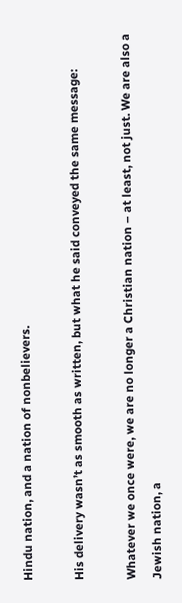Hindu nation, and a nation of nonbelievers.

His delivery wasn’t as smooth as written, but what he said conveyed the same message:

Whatever we once were, we are no longer a Christian nation – at least, not just. We are also a Jewish nation, a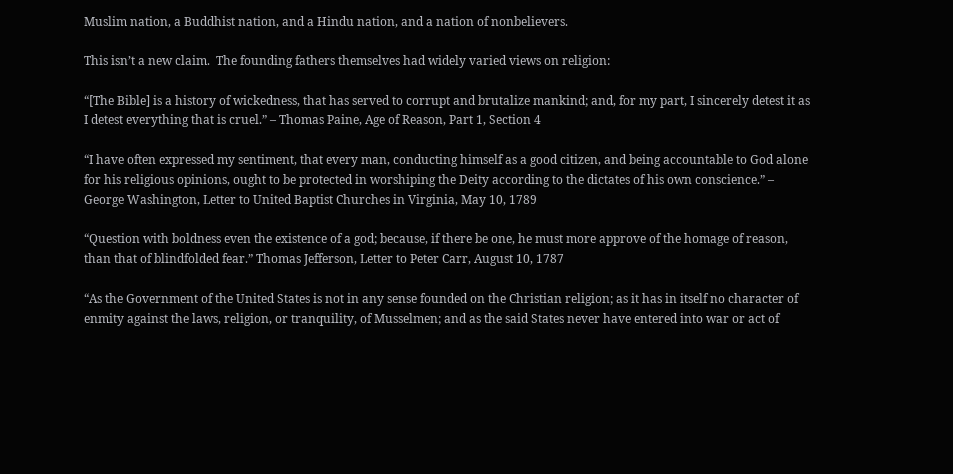Muslim nation, a Buddhist nation, and a Hindu nation, and a nation of nonbelievers.

This isn’t a new claim.  The founding fathers themselves had widely varied views on religion:

“[The Bible] is a history of wickedness, that has served to corrupt and brutalize mankind; and, for my part, I sincerely detest it as I detest everything that is cruel.” – Thomas Paine, Age of Reason, Part 1, Section 4

“I have often expressed my sentiment, that every man, conducting himself as a good citizen, and being accountable to God alone for his religious opinions, ought to be protected in worshiping the Deity according to the dictates of his own conscience.” – George Washington, Letter to United Baptist Churches in Virginia, May 10, 1789

“Question with boldness even the existence of a god; because, if there be one, he must more approve of the homage of reason, than that of blindfolded fear.” Thomas Jefferson, Letter to Peter Carr, August 10, 1787

“As the Government of the United States is not in any sense founded on the Christian religion; as it has in itself no character of enmity against the laws, religion, or tranquility, of Musselmen; and as the said States never have entered into war or act of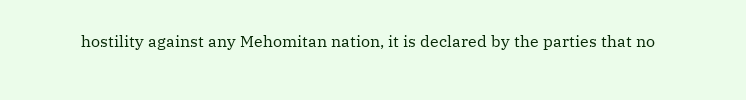hostility against any Mehomitan nation, it is declared by the parties that no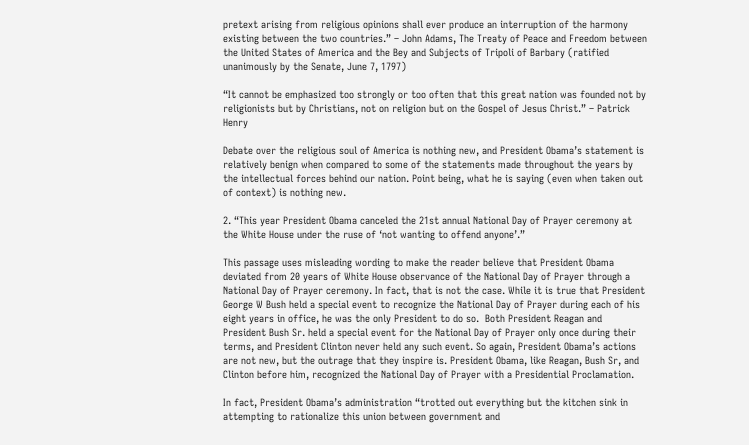pretext arising from religious opinions shall ever produce an interruption of the harmony existing between the two countries.” – John Adams, The Treaty of Peace and Freedom between the United States of America and the Bey and Subjects of Tripoli of Barbary (ratified unanimously by the Senate, June 7, 1797)

“It cannot be emphasized too strongly or too often that this great nation was founded not by religionists but by Christians, not on religion but on the Gospel of Jesus Christ.” – Patrick Henry

Debate over the religious soul of America is nothing new, and President Obama’s statement is relatively benign when compared to some of the statements made throughout the years by the intellectual forces behind our nation. Point being, what he is saying (even when taken out of context) is nothing new.

2. “This year President Obama canceled the 21st annual National Day of Prayer ceremony at the White House under the ruse of ‘not wanting to offend anyone’.”

This passage uses misleading wording to make the reader believe that President Obama deviated from 20 years of White House observance of the National Day of Prayer through a National Day of Prayer ceremony. In fact, that is not the case. While it is true that President George W Bush held a special event to recognize the National Day of Prayer during each of his eight years in office, he was the only President to do so.  Both President Reagan and President Bush Sr. held a special event for the National Day of Prayer only once during their terms, and President Clinton never held any such event. So again, President Obama’s actions are not new, but the outrage that they inspire is. President Obama, like Reagan, Bush Sr, and Clinton before him, recognized the National Day of Prayer with a Presidential Proclamation.

In fact, President Obama’s administration “trotted out everything but the kitchen sink in attempting to rationalize this union between government and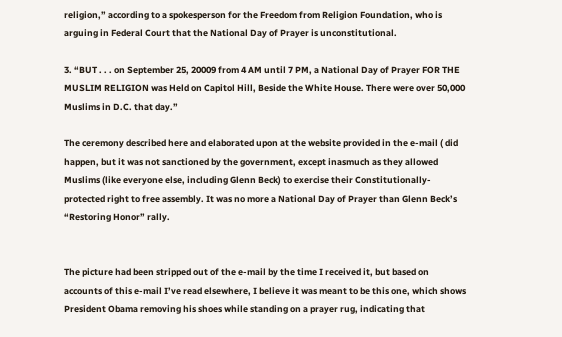religion,” according to a spokesperson for the Freedom from Religion Foundation, who is arguing in Federal Court that the National Day of Prayer is unconstitutional.

3. “BUT . . . on September 25, 20009 from 4 AM until 7 PM, a National Day of Prayer FOR THE MUSLIM RELIGION was Held on Capitol Hill, Beside the White House. There were over 50,000 Muslims in D.C. that day.”

The ceremony described here and elaborated upon at the website provided in the e-mail ( did happen, but it was not sanctioned by the government, except inasmuch as they allowed Muslims (like everyone else, including Glenn Beck) to exercise their Constitutionally-protected right to free assembly. It was no more a National Day of Prayer than Glenn Beck’s “Restoring Honor” rally.


The picture had been stripped out of the e-mail by the time I received it, but based on accounts of this e-mail I’ve read elsewhere, I believe it was meant to be this one, which shows President Obama removing his shoes while standing on a prayer rug, indicating that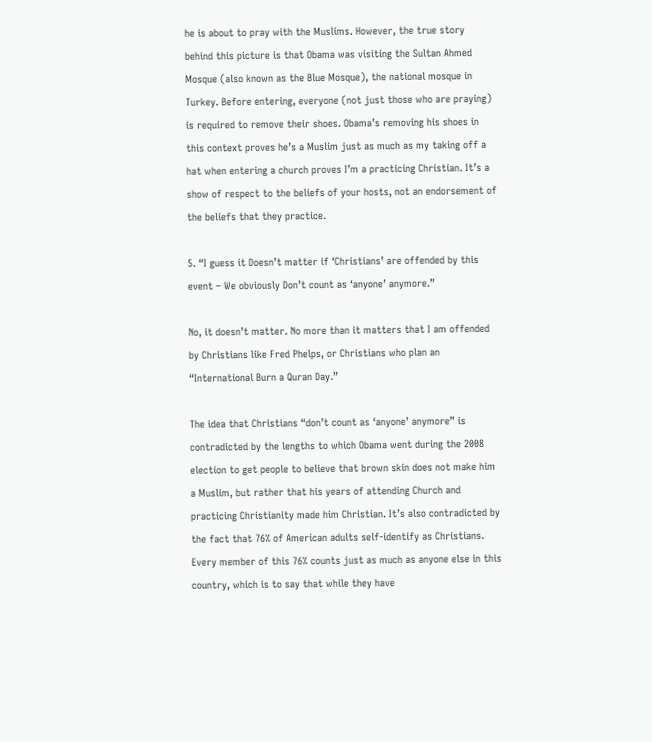he is about to pray with the Muslims. However, the true story behind this picture is that Obama was visiting the Sultan Ahmed Mosque (also known as the Blue Mosque), the national mosque in Turkey. Before entering, everyone (not just those who are praying) is required to remove their shoes. Obama’s removing his shoes in this context proves he’s a Muslim just as much as my taking off a hat when entering a church proves I’m a practicing Christian. It’s a show of respect to the beliefs of your hosts, not an endorsement of the beliefs that they practice.

5. “I guess it Doesn’t matter if ‘Christians’ are offended by this event – We obviously Don’t count as ‘anyone’ anymore.”

No, it doesn’t matter. No more than it matters that I am offended by Christians like Fred Phelps, or Christians who plan an “International Burn a Quran Day.”

The idea that Christians “don’t count as ‘anyone’ anymore” is contradicted by the lengths to which Obama went during the 2008 election to get people to believe that brown skin does not make him a Muslim, but rather that his years of attending Church and practicing Christianity made him Christian. It’s also contradicted by the fact that 76% of American adults self-identify as Christians.  Every member of this 76% counts just as much as anyone else in this country, which is to say that while they have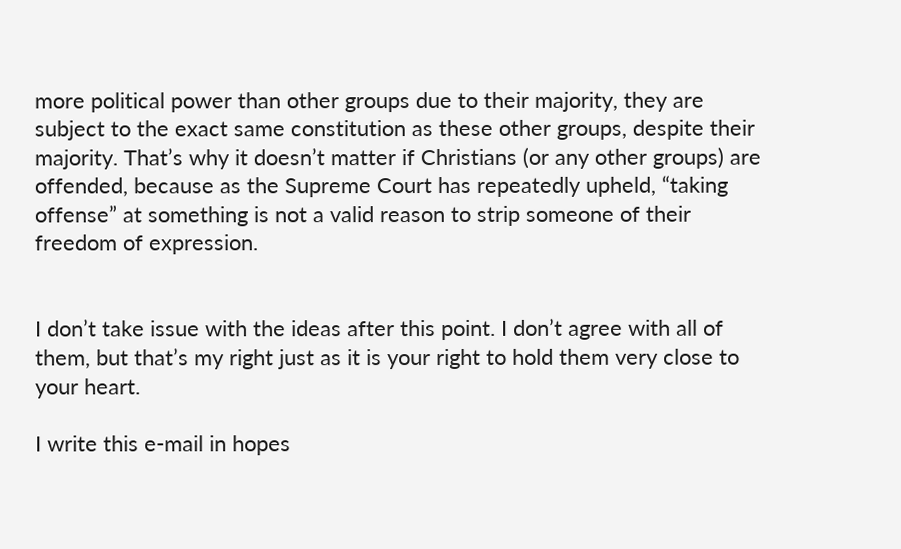more political power than other groups due to their majority, they are subject to the exact same constitution as these other groups, despite their majority. That’s why it doesn’t matter if Christians (or any other groups) are offended, because as the Supreme Court has repeatedly upheld, “taking offense” at something is not a valid reason to strip someone of their freedom of expression.


I don’t take issue with the ideas after this point. I don’t agree with all of them, but that’s my right just as it is your right to hold them very close to your heart.

I write this e-mail in hopes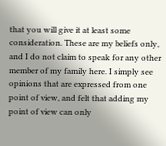that you will give it at least some consideration. These are my beliefs only, and I do not claim to speak for any other member of my family here. I simply see opinions that are expressed from one point of view, and felt that adding my point of view can only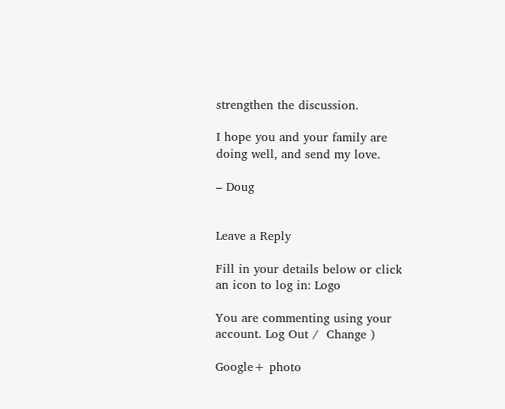strengthen the discussion.

I hope you and your family are doing well, and send my love.

– Doug


Leave a Reply

Fill in your details below or click an icon to log in: Logo

You are commenting using your account. Log Out /  Change )

Google+ photo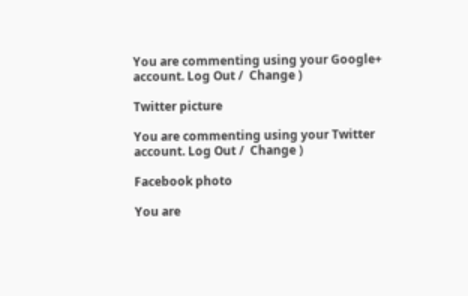You are commenting using your Google+ account. Log Out /  Change )

Twitter picture

You are commenting using your Twitter account. Log Out /  Change )

Facebook photo

You are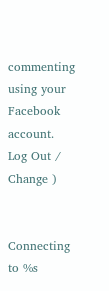commenting using your Facebook account. Log Out /  Change )


Connecting to %s